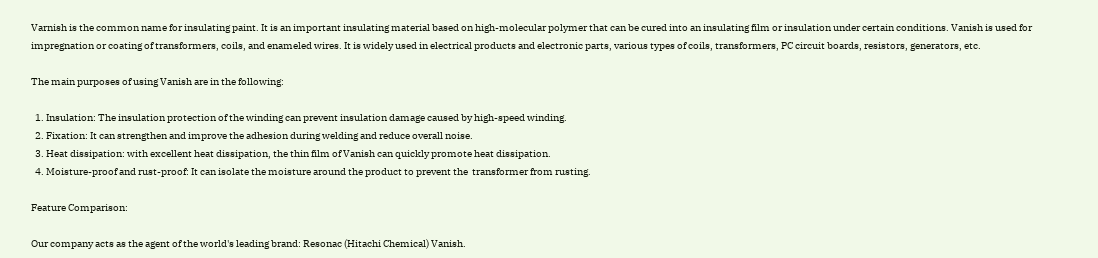Varnish is the common name for insulating paint. It is an important insulating material based on high-molecular polymer that can be cured into an insulating film or insulation under certain conditions. Vanish is used for impregnation or coating of transformers, coils, and enameled wires. It is widely used in electrical products and electronic parts, various types of coils, transformers, PC circuit boards, resistors, generators, etc.

The main purposes of using Vanish are in the following:

  1. Insulation: The insulation protection of the winding can prevent insulation damage caused by high-speed winding.
  2. Fixation: It can strengthen and improve the adhesion during welding and reduce overall noise.
  3. Heat dissipation: with excellent heat dissipation, the thin film of Vanish can quickly promote heat dissipation.
  4. Moisture-proof and rust-proof: It can isolate the moisture around the product to prevent the  transformer from rusting.

Feature Comparison:

Our company acts as the agent of the world's leading brand: Resonac (Hitachi Chemical) Vanish.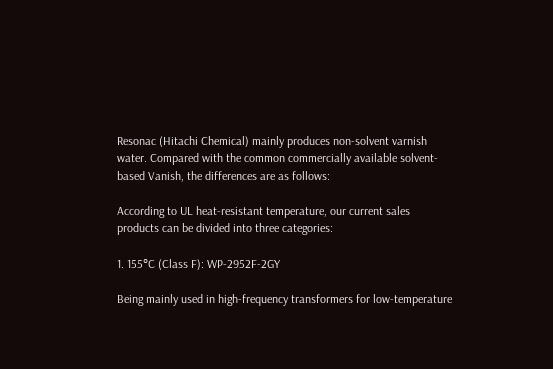Resonac (Hitachi Chemical) mainly produces non-solvent varnish water. Compared with the common commercially available solvent-based Vanish, the differences are as follows:

According to UL heat-resistant temperature, our current sales products can be divided into three categories:

1. 155°C (Class F): WP-2952F-2GY

Being mainly used in high-frequency transformers for low-temperature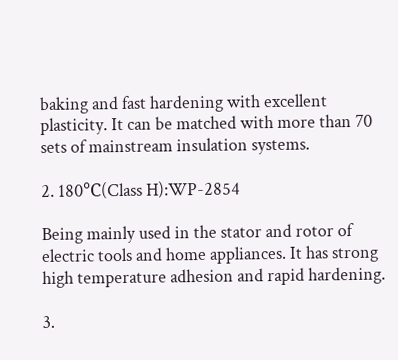baking and fast hardening with excellent plasticity. It can be matched with more than 70 sets of mainstream insulation systems.

2. 180℃(Class H):WP-2854

Being mainly used in the stator and rotor of electric tools and home appliances. It has strong high temperature adhesion and rapid hardening.

3.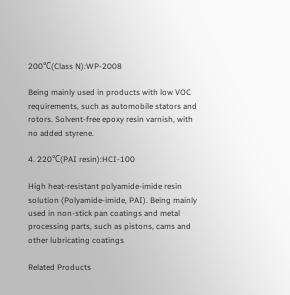200℃(Class N):WP-2008

Being mainly used in products with low VOC requirements, such as automobile stators and rotors. Solvent-free epoxy resin varnish, with no added styrene.

4. 220℃(PAI resin):HCI-100

High heat-resistant polyamide-imide resin solution (Polyamide-imide, PAI). Being mainly used in non-stick pan coatings and metal processing parts, such as pistons, cams and other lubricating coatings

Related Products